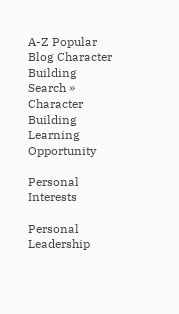A-Z Popular Blog Character Building Search »
Character Building
Learning Opportunity

Personal Interests

Personal Leadership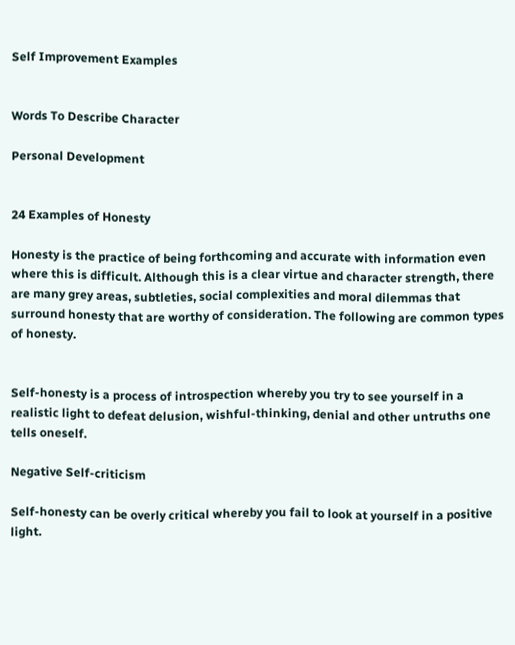Self Improvement Examples


Words To Describe Character

Personal Development


24 Examples of Honesty

Honesty is the practice of being forthcoming and accurate with information even where this is difficult. Although this is a clear virtue and character strength, there are many grey areas, subtleties, social complexities and moral dilemmas that surround honesty that are worthy of consideration. The following are common types of honesty.


Self-honesty is a process of introspection whereby you try to see yourself in a realistic light to defeat delusion, wishful-thinking, denial and other untruths one tells oneself.

Negative Self-criticism

Self-honesty can be overly critical whereby you fail to look at yourself in a positive light.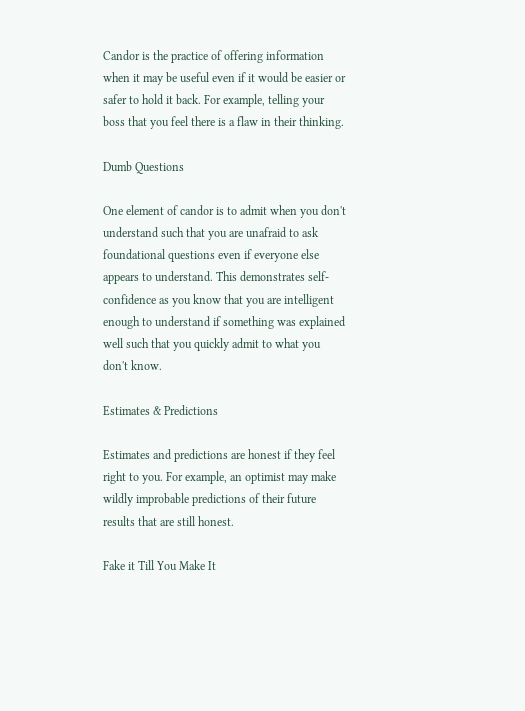Candor is the practice of offering information when it may be useful even if it would be easier or safer to hold it back. For example, telling your boss that you feel there is a flaw in their thinking.

Dumb Questions

One element of candor is to admit when you don't understand such that you are unafraid to ask foundational questions even if everyone else appears to understand. This demonstrates self-confidence as you know that you are intelligent enough to understand if something was explained well such that you quickly admit to what you don't know.

Estimates & Predictions

Estimates and predictions are honest if they feel right to you. For example, an optimist may make wildly improbable predictions of their future results that are still honest.

Fake it Till You Make It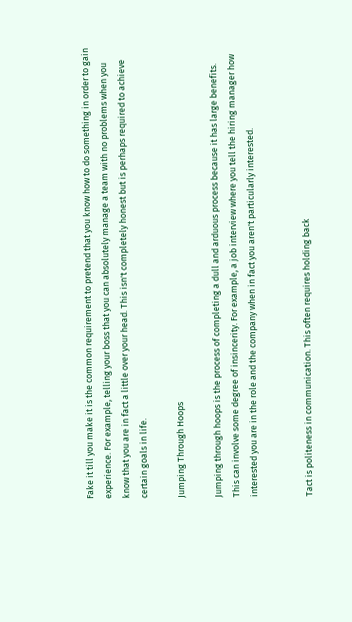Fake it till you make it is the common requirement to pretend that you know how to do something in order to gain experience. For example, telling your boss that you can absolutely manage a team with no problems when you know that you are in fact a little over your head. This isn't completely honest but is perhaps required to achieve certain goals in life.

Jumping Through Hoops

Jumping through hoops is the process of completing a dull and arduous process because it has large benefits. This can involve some degree of insincerity. For example, a job interview where you tell the hiring manager how interested you are in the role and the company when in fact you aren't particularly interested.


Tact is politeness in communication. This often requires holding back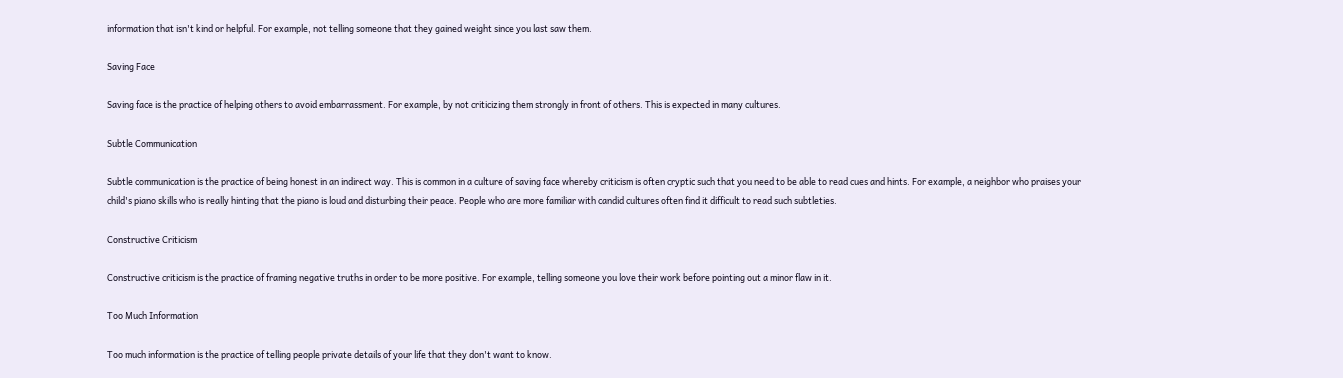information that isn't kind or helpful. For example, not telling someone that they gained weight since you last saw them.

Saving Face

Saving face is the practice of helping others to avoid embarrassment. For example, by not criticizing them strongly in front of others. This is expected in many cultures.

Subtle Communication

Subtle communication is the practice of being honest in an indirect way. This is common in a culture of saving face whereby criticism is often cryptic such that you need to be able to read cues and hints. For example, a neighbor who praises your child's piano skills who is really hinting that the piano is loud and disturbing their peace. People who are more familiar with candid cultures often find it difficult to read such subtleties.

Constructive Criticism

Constructive criticism is the practice of framing negative truths in order to be more positive. For example, telling someone you love their work before pointing out a minor flaw in it.

Too Much Information

Too much information is the practice of telling people private details of your life that they don't want to know.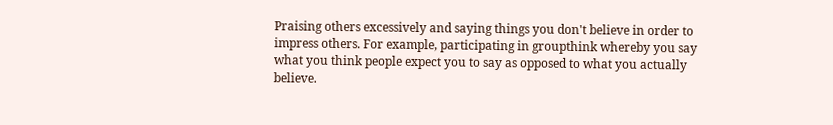Praising others excessively and saying things you don't believe in order to impress others. For example, participating in groupthink whereby you say what you think people expect you to say as opposed to what you actually believe.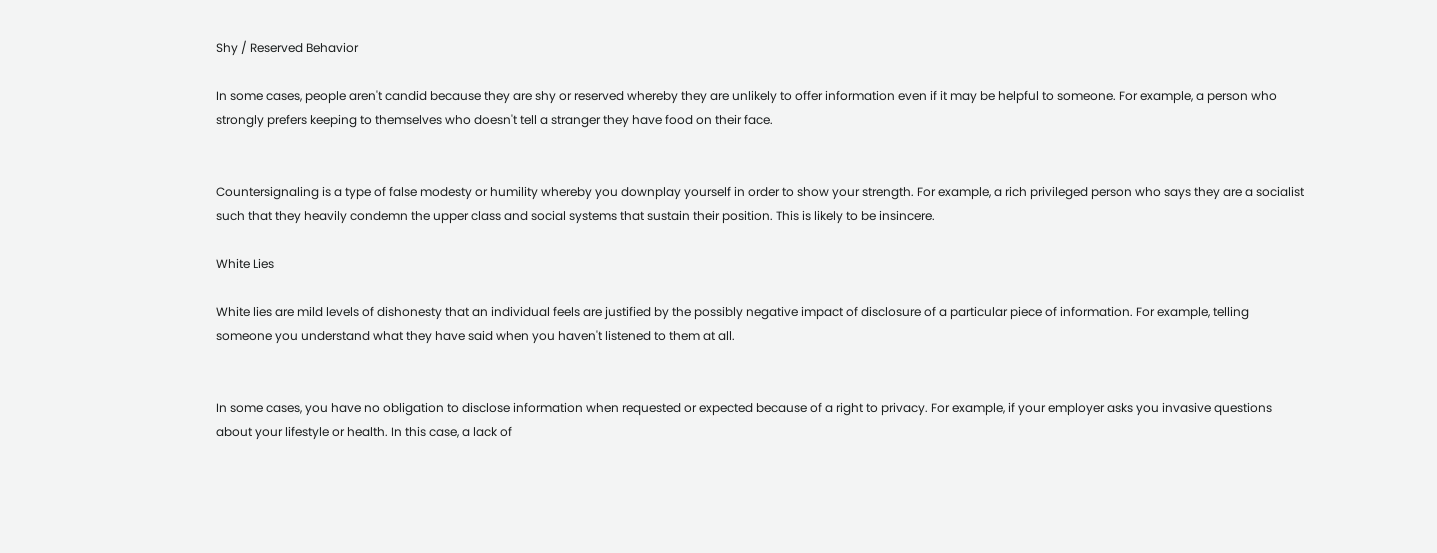Shy / Reserved Behavior

In some cases, people aren't candid because they are shy or reserved whereby they are unlikely to offer information even if it may be helpful to someone. For example, a person who strongly prefers keeping to themselves who doesn't tell a stranger they have food on their face.


Countersignaling is a type of false modesty or humility whereby you downplay yourself in order to show your strength. For example, a rich privileged person who says they are a socialist such that they heavily condemn the upper class and social systems that sustain their position. This is likely to be insincere.

White Lies

White lies are mild levels of dishonesty that an individual feels are justified by the possibly negative impact of disclosure of a particular piece of information. For example, telling someone you understand what they have said when you haven't listened to them at all.


In some cases, you have no obligation to disclose information when requested or expected because of a right to privacy. For example, if your employer asks you invasive questions about your lifestyle or health. In this case, a lack of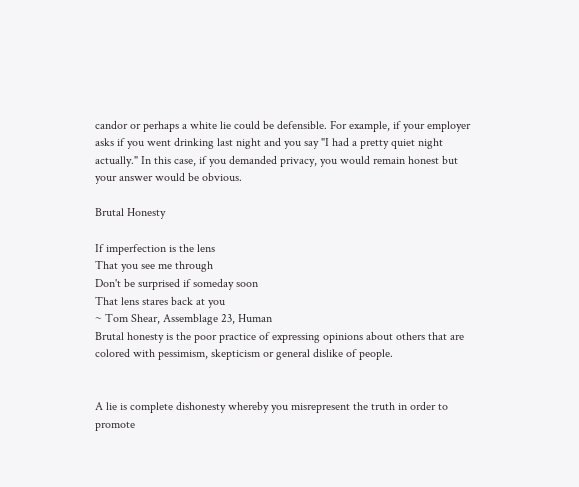candor or perhaps a white lie could be defensible. For example, if your employer asks if you went drinking last night and you say "I had a pretty quiet night actually." In this case, if you demanded privacy, you would remain honest but your answer would be obvious.

Brutal Honesty

If imperfection is the lens
That you see me through
Don't be surprised if someday soon
That lens stares back at you
~ Tom Shear, Assemblage 23, Human
Brutal honesty is the poor practice of expressing opinions about others that are colored with pessimism, skepticism or general dislike of people.


A lie is complete dishonesty whereby you misrepresent the truth in order to promote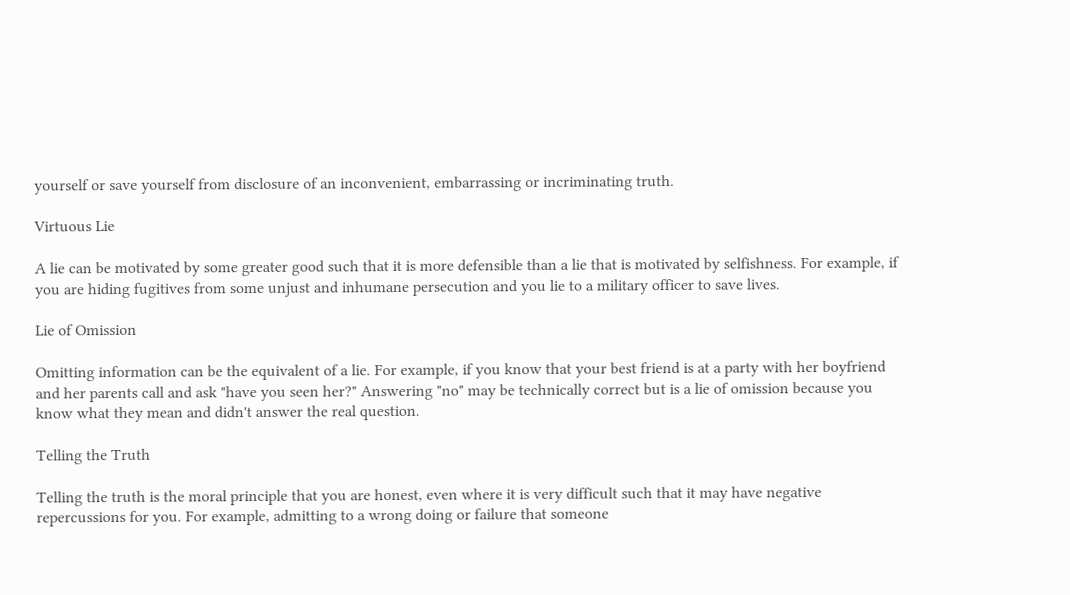yourself or save yourself from disclosure of an inconvenient, embarrassing or incriminating truth.

Virtuous Lie

A lie can be motivated by some greater good such that it is more defensible than a lie that is motivated by selfishness. For example, if you are hiding fugitives from some unjust and inhumane persecution and you lie to a military officer to save lives.

Lie of Omission

Omitting information can be the equivalent of a lie. For example, if you know that your best friend is at a party with her boyfriend and her parents call and ask "have you seen her?" Answering "no" may be technically correct but is a lie of omission because you know what they mean and didn't answer the real question.

Telling the Truth

Telling the truth is the moral principle that you are honest, even where it is very difficult such that it may have negative repercussions for you. For example, admitting to a wrong doing or failure that someone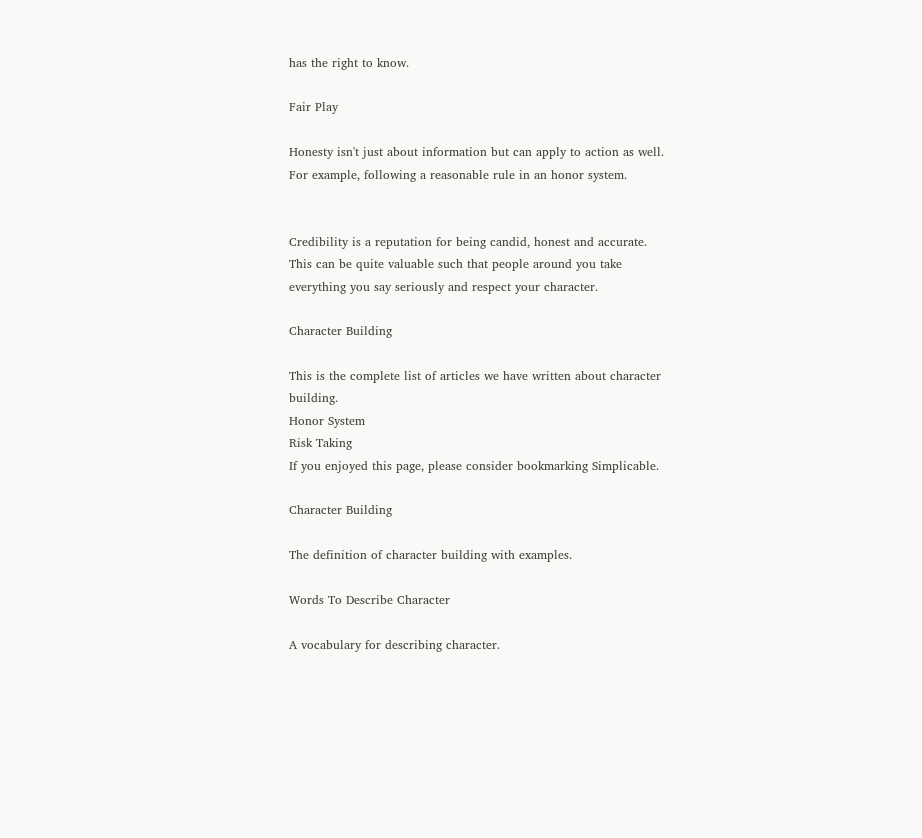has the right to know.

Fair Play

Honesty isn't just about information but can apply to action as well. For example, following a reasonable rule in an honor system.


Credibility is a reputation for being candid, honest and accurate. This can be quite valuable such that people around you take everything you say seriously and respect your character.

Character Building

This is the complete list of articles we have written about character building.
Honor System
Risk Taking
If you enjoyed this page, please consider bookmarking Simplicable.

Character Building

The definition of character building with examples.

Words To Describe Character

A vocabulary for describing character.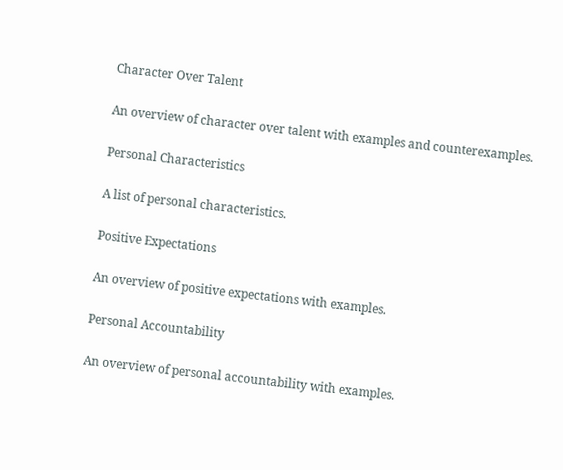Character Over Talent

An overview of character over talent with examples and counterexamples.

Personal Characteristics

A list of personal characteristics.

Positive Expectations

An overview of positive expectations with examples.

Personal Accountability

An overview of personal accountability with examples.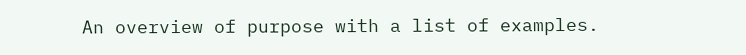An overview of purpose with a list of examples.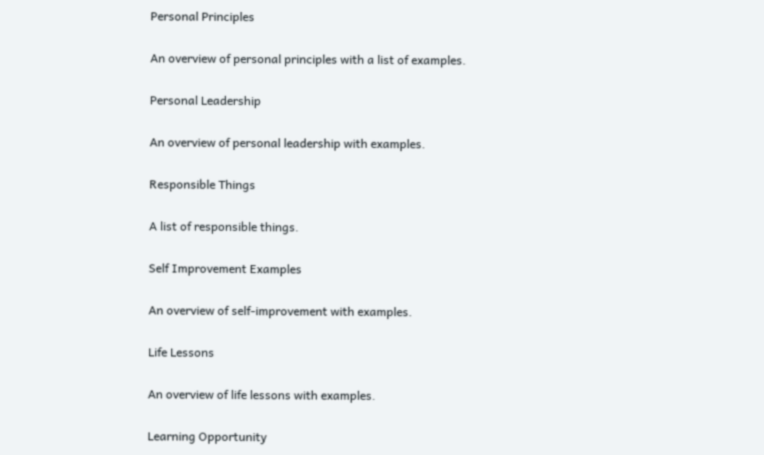Personal Principles

An overview of personal principles with a list of examples.

Personal Leadership

An overview of personal leadership with examples.

Responsible Things

A list of responsible things.

Self Improvement Examples

An overview of self-improvement with examples.

Life Lessons

An overview of life lessons with examples.

Learning Opportunity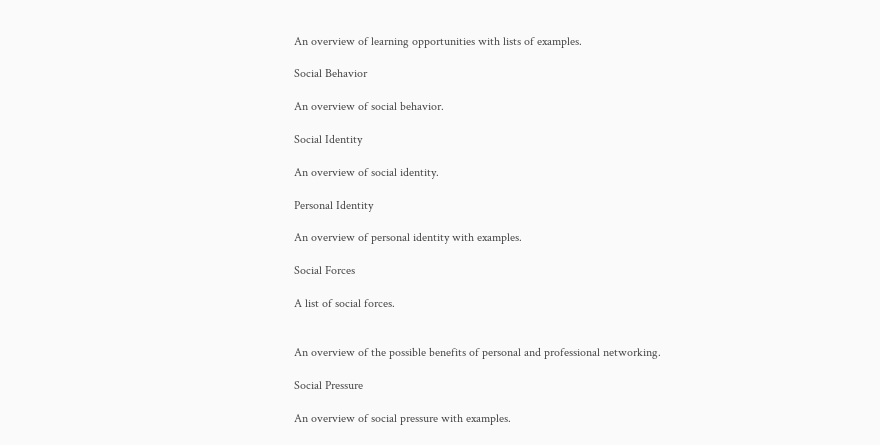An overview of learning opportunities with lists of examples.

Social Behavior

An overview of social behavior.

Social Identity

An overview of social identity.

Personal Identity

An overview of personal identity with examples.

Social Forces

A list of social forces.


An overview of the possible benefits of personal and professional networking.

Social Pressure

An overview of social pressure with examples.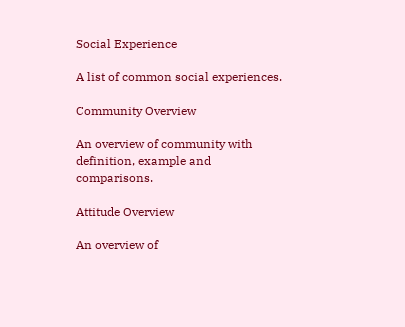Social Experience

A list of common social experiences.

Community Overview

An overview of community with definition, example and comparisons.

Attitude Overview

An overview of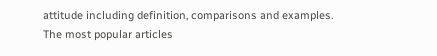attitude including definition, comparisons and examples.
The most popular articles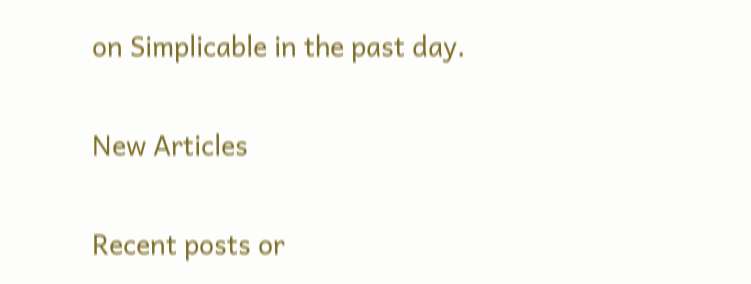on Simplicable in the past day.

New Articles

Recent posts or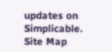updates on Simplicable.
Site Map